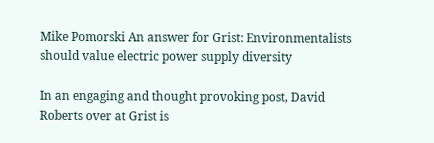Mike Pomorski An answer for Grist: Environmentalists should value electric power supply diversity

In an engaging and thought provoking post, David Roberts over at Grist is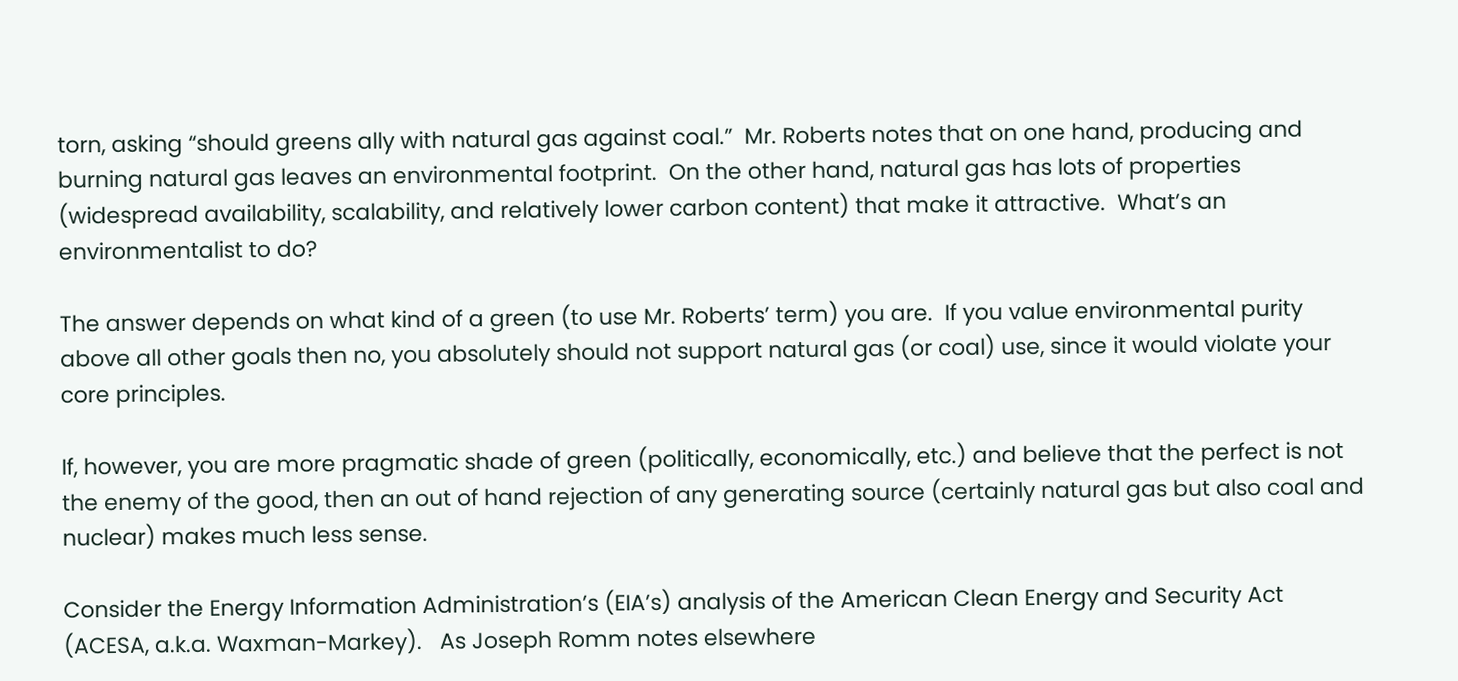torn, asking “should greens ally with natural gas against coal.”  Mr. Roberts notes that on one hand, producing and burning natural gas leaves an environmental footprint.  On the other hand, natural gas has lots of properties (widespread availability, scalability, and relatively lower carbon content) that make it attractive.  What’s an environmentalist to do?

The answer depends on what kind of a green (to use Mr. Roberts’ term) you are.  If you value environmental purity above all other goals then no, you absolutely should not support natural gas (or coal) use, since it would violate your core principles.

If, however, you are more pragmatic shade of green (politically, economically, etc.) and believe that the perfect is not the enemy of the good, then an out of hand rejection of any generating source (certainly natural gas but also coal and nuclear) makes much less sense.

Consider the Energy Information Administration’s (EIA’s) analysis of the American Clean Energy and Security Act (ACESA, a.k.a. Waxman-Markey).   As Joseph Romm notes elsewhere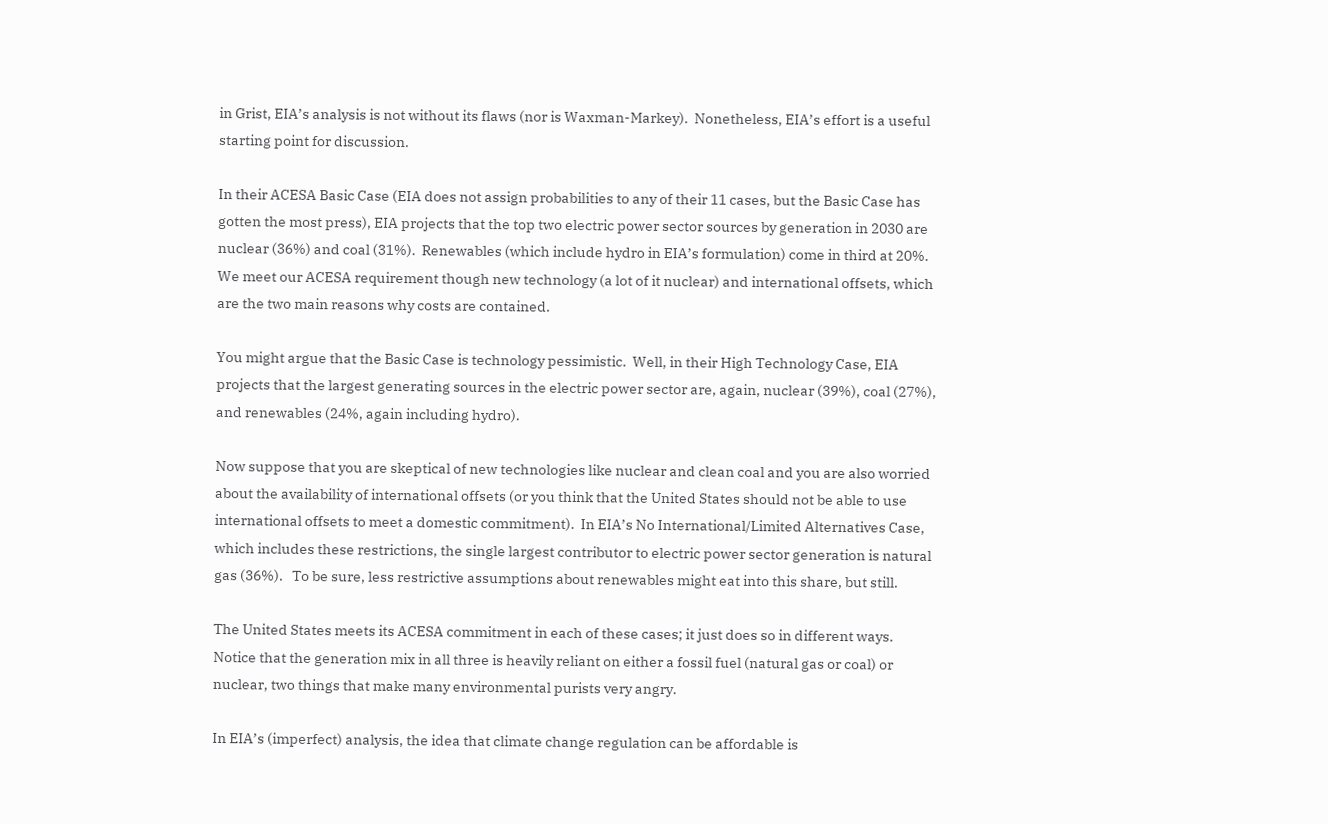in Grist, EIA’s analysis is not without its flaws (nor is Waxman-Markey).  Nonetheless, EIA’s effort is a useful starting point for discussion.

In their ACESA Basic Case (EIA does not assign probabilities to any of their 11 cases, but the Basic Case has gotten the most press), EIA projects that the top two electric power sector sources by generation in 2030 are nuclear (36%) and coal (31%).  Renewables (which include hydro in EIA’s formulation) come in third at 20%.  We meet our ACESA requirement though new technology (a lot of it nuclear) and international offsets, which are the two main reasons why costs are contained.

You might argue that the Basic Case is technology pessimistic.  Well, in their High Technology Case, EIA projects that the largest generating sources in the electric power sector are, again, nuclear (39%), coal (27%), and renewables (24%, again including hydro).

Now suppose that you are skeptical of new technologies like nuclear and clean coal and you are also worried about the availability of international offsets (or you think that the United States should not be able to use international offsets to meet a domestic commitment).  In EIA’s No International/Limited Alternatives Case, which includes these restrictions, the single largest contributor to electric power sector generation is natural gas (36%).   To be sure, less restrictive assumptions about renewables might eat into this share, but still.

The United States meets its ACESA commitment in each of these cases; it just does so in different ways.  Notice that the generation mix in all three is heavily reliant on either a fossil fuel (natural gas or coal) or nuclear, two things that make many environmental purists very angry.

In EIA’s (imperfect) analysis, the idea that climate change regulation can be affordable is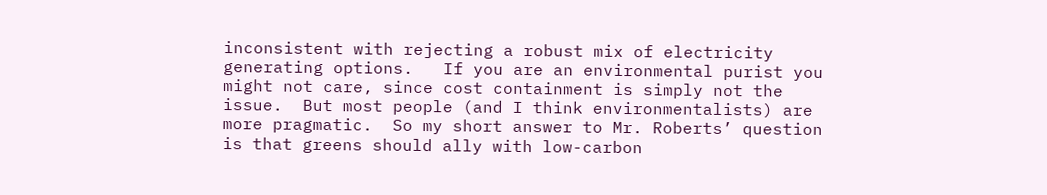inconsistent with rejecting a robust mix of electricity generating options.   If you are an environmental purist you might not care, since cost containment is simply not the issue.  But most people (and I think environmentalists) are more pragmatic.  So my short answer to Mr. Roberts’ question is that greens should ally with low-carbon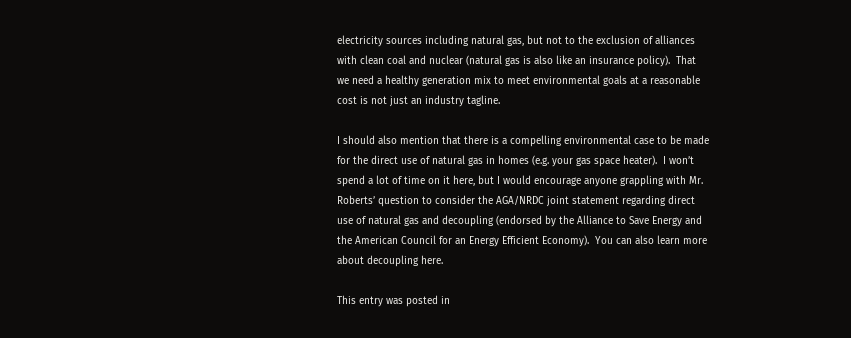electricity sources including natural gas, but not to the exclusion of alliances with clean coal and nuclear (natural gas is also like an insurance policy).  That we need a healthy generation mix to meet environmental goals at a reasonable cost is not just an industry tagline.

I should also mention that there is a compelling environmental case to be made for the direct use of natural gas in homes (e.g. your gas space heater).  I won’t spend a lot of time on it here, but I would encourage anyone grappling with Mr. Roberts’ question to consider the AGA/NRDC joint statement regarding direct use of natural gas and decoupling (endorsed by the Alliance to Save Energy and the American Council for an Energy Efficient Economy).  You can also learn more about decoupling here.

This entry was posted in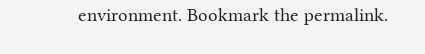environment. Bookmark the permalink.